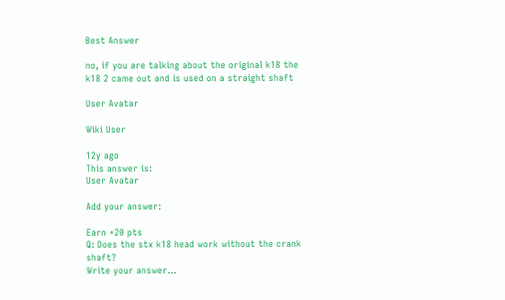Best Answer

no, if you are talking about the original k18 the k18 2 came out and is used on a straight shaft

User Avatar

Wiki User

12y ago
This answer is:
User Avatar

Add your answer:

Earn +20 pts
Q: Does the stx k18 head work without the crank shaft?
Write your answer...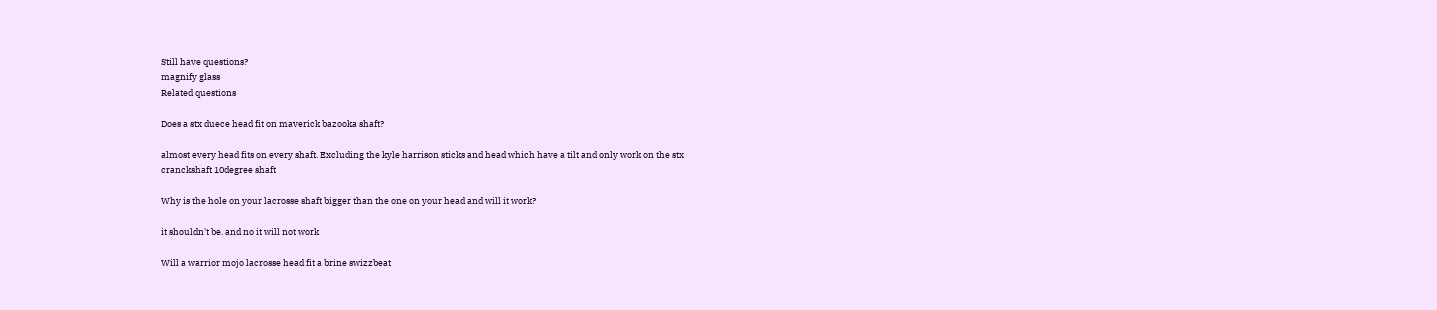Still have questions?
magnify glass
Related questions

Does a stx duece head fit on maverick bazooka shaft?

almost every head fits on every shaft. Excluding the kyle harrison sticks and head which have a tilt and only work on the stx cranckshaft 10degree shaft

Why is the hole on your lacrosse shaft bigger than the one on your head and will it work?

it shouldn't be. and no it will not work

Will a warrior mojo lacrosse head fit a brine swizzbeat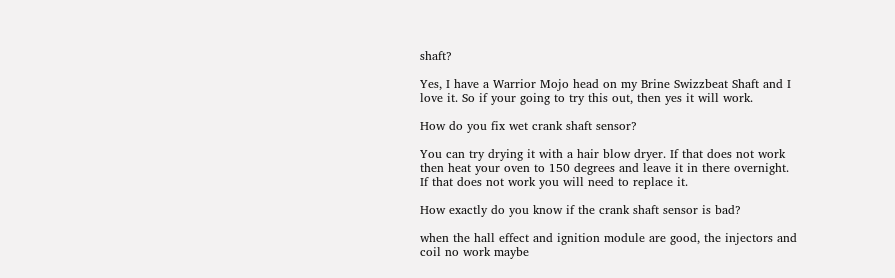shaft?

Yes, I have a Warrior Mojo head on my Brine Swizzbeat Shaft and I love it. So if your going to try this out, then yes it will work.

How do you fix wet crank shaft sensor?

You can try drying it with a hair blow dryer. If that does not work then heat your oven to 150 degrees and leave it in there overnight. If that does not work you will need to replace it.

How exactly do you know if the crank shaft sensor is bad?

when the hall effect and ignition module are good, the injectors and coil no work maybe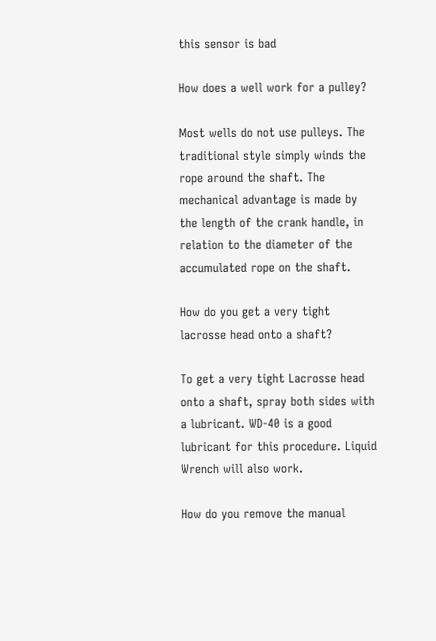this sensor is bad

How does a well work for a pulley?

Most wells do not use pulleys. The traditional style simply winds the rope around the shaft. The mechanical advantage is made by the length of the crank handle, in relation to the diameter of the accumulated rope on the shaft.

How do you get a very tight lacrosse head onto a shaft?

To get a very tight Lacrosse head onto a shaft, spray both sides with a lubricant. WD-40 is a good lubricant for this procedure. Liquid Wrench will also work.

How do you remove the manual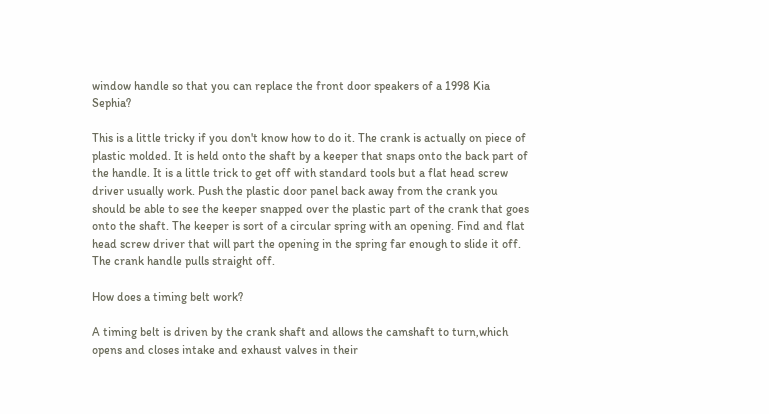window handle so that you can replace the front door speakers of a 1998 Kia Sephia?

This is a little tricky if you don't know how to do it. The crank is actually on piece of plastic molded. It is held onto the shaft by a keeper that snaps onto the back part of the handle. It is a little trick to get off with standard tools but a flat head screw driver usually work. Push the plastic door panel back away from the crank you should be able to see the keeper snapped over the plastic part of the crank that goes onto the shaft. The keeper is sort of a circular spring with an opening. Find and flat head screw driver that will part the opening in the spring far enough to slide it off. The crank handle pulls straight off.

How does a timing belt work?

A timing belt is driven by the crank shaft and allows the camshaft to turn,which opens and closes intake and exhaust valves in their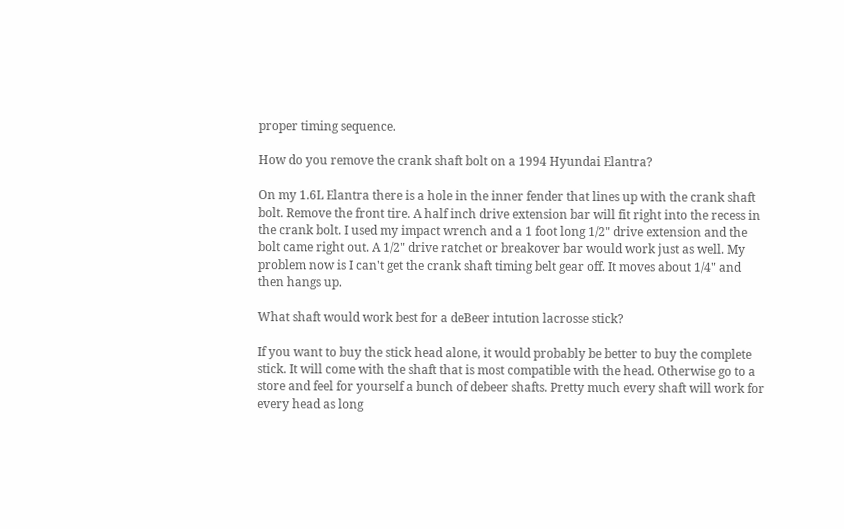proper timing sequence.

How do you remove the crank shaft bolt on a 1994 Hyundai Elantra?

On my 1.6L Elantra there is a hole in the inner fender that lines up with the crank shaft bolt. Remove the front tire. A half inch drive extension bar will fit right into the recess in the crank bolt. I used my impact wrench and a 1 foot long 1/2" drive extension and the bolt came right out. A 1/2" drive ratchet or breakover bar would work just as well. My problem now is I can't get the crank shaft timing belt gear off. It moves about 1/4" and then hangs up.

What shaft would work best for a deBeer intution lacrosse stick?

If you want to buy the stick head alone, it would probably be better to buy the complete stick. It will come with the shaft that is most compatible with the head. Otherwise go to a store and feel for yourself a bunch of debeer shafts. Pretty much every shaft will work for every head as long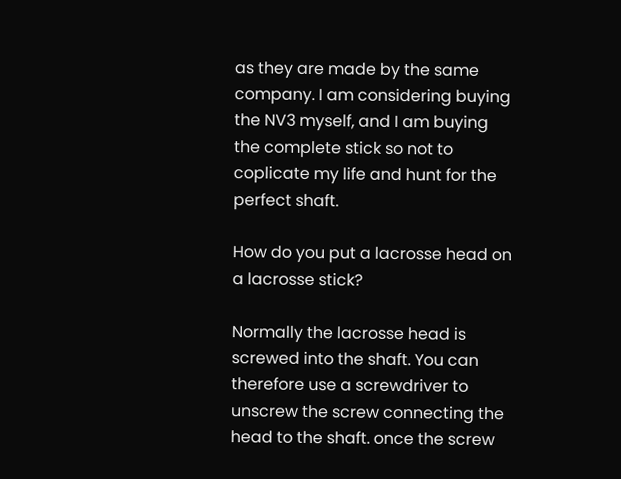as they are made by the same company. I am considering buying the NV3 myself, and I am buying the complete stick so not to coplicate my life and hunt for the perfect shaft.

How do you put a lacrosse head on a lacrosse stick?

Normally the lacrosse head is screwed into the shaft. You can therefore use a screwdriver to unscrew the screw connecting the head to the shaft. once the screw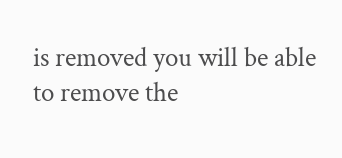is removed you will be able to remove the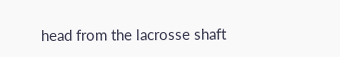head from the lacrosse shaft